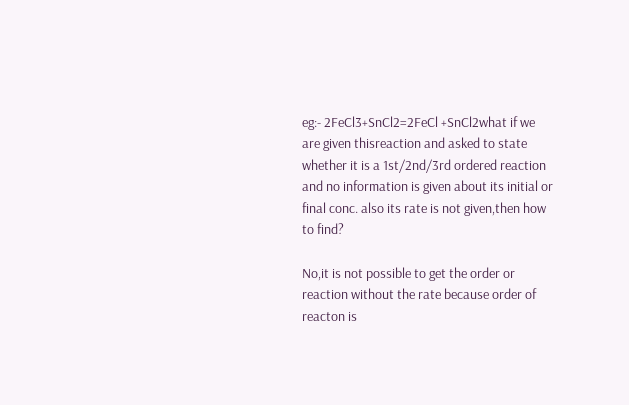eg:- 2FeCl3+SnCl2=2FeCl +SnCl2what if we are given thisreaction and asked to state whether it is a 1st/2nd/3rd ordered reaction and no information is given about its initial or final conc. also its rate is not given,then how to find?

No,it is not possible to get the order or reaction without the rate because order of reacton is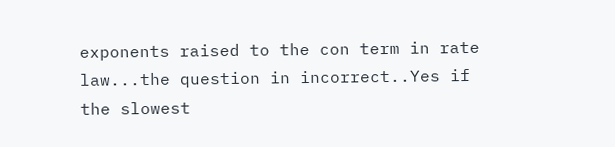exponents raised to the con term in rate law...the question in incorrect..Yes if the slowest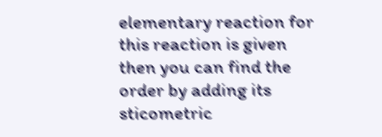elementary reaction for this reaction is given then you can find the order by adding its sticometric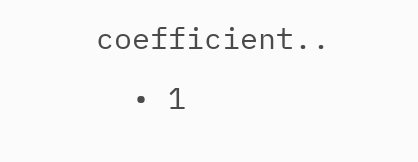coefficient..
  • 1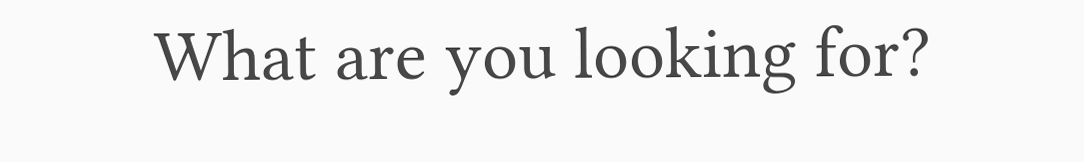What are you looking for?